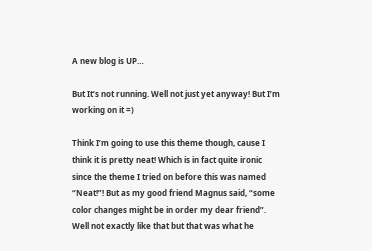A new blog is UP…

But It’s not running. Well not just yet anyway! But I’m working on it =)

Think I’m going to use this theme though, cause I think it is pretty neat! Which is in fact quite ironic since the theme I tried on before this was named “Neat!”! But as my good friend Magnus said, “some color changes might be in order my dear friend”. Well not exactly like that but that was what he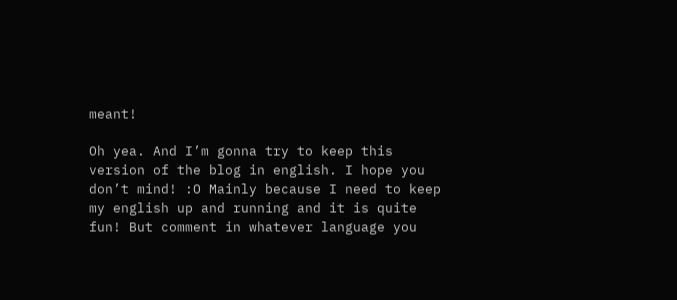meant!

Oh yea. And I’m gonna try to keep this version of the blog in english. I hope you don’t mind! :O Mainly because I need to keep my english up and running and it is quite fun! But comment in whatever language you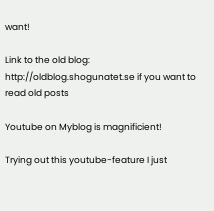want!

Link to the old blog: http://oldblog.shogunatet.se if you want to read old posts

Youtube on Myblog is magnificient!

Trying out this youtube-feature I just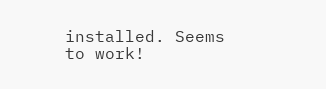installed. Seems to work!